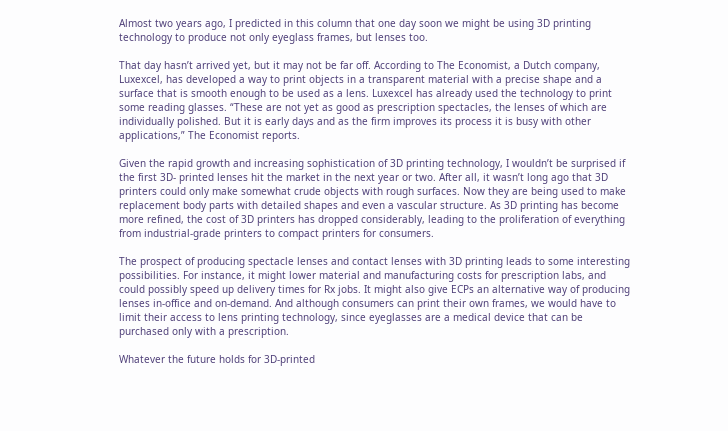Almost two years ago, I predicted in this column that one day soon we might be using 3D printing technology to produce not only eyeglass frames, but lenses too.

That day hasn’t arrived yet, but it may not be far off. According to The Economist, a Dutch company, Luxexcel, has developed a way to print objects in a transparent material with a precise shape and a surface that is smooth enough to be used as a lens. Luxexcel has already used the technology to print some reading glasses. “These are not yet as good as prescription spectacles, the lenses of which are individually polished. But it is early days and as the firm improves its process it is busy with other applications,” The Economist reports.

Given the rapid growth and increasing sophistication of 3D printing technology, I wouldn’t be surprised if the first 3D- printed lenses hit the market in the next year or two. After all, it wasn’t long ago that 3D printers could only make somewhat crude objects with rough surfaces. Now they are being used to make replacement body parts with detailed shapes and even a vascular structure. As 3D printing has become more refined, the cost of 3D printers has dropped considerably, leading to the proliferation of everything from industrial-grade printers to compact printers for consumers.

The prospect of producing spectacle lenses and contact lenses with 3D printing leads to some interesting possibilities. For instance, it might lower material and manufacturing costs for prescription labs, and could possibly speed up delivery times for Rx jobs. It might also give ECPs an alternative way of producing lenses in-office and on-demand. And although consumers can print their own frames, we would have to limit their access to lens printing technology, since eyeglasses are a medical device that can be purchased only with a prescription.

Whatever the future holds for 3D-printed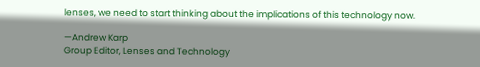lenses, we need to start thinking about the implications of this technology now.

—Andrew Karp
Group Editor, Lenses and Technology